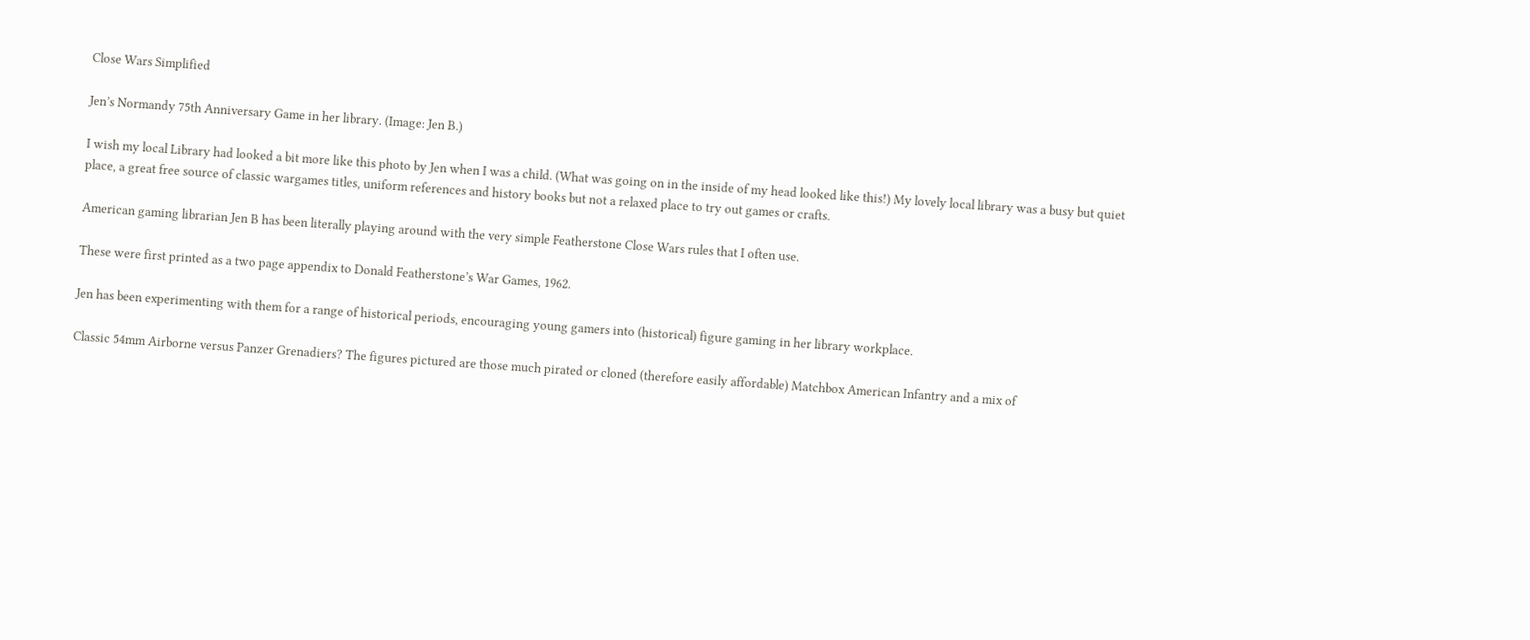Close Wars Simplified

Jen’s Normandy 75th Anniversary Game in her library. (Image: Jen B.)

I wish my local Library had looked a bit more like this photo by Jen when I was a child. (What was going on in the inside of my head looked like this!) My lovely local library was a busy but quiet place, a great free source of classic wargames titles, uniform references and history books but not a relaxed place to try out games or crafts.

American gaming librarian Jen B has been literally playing around with the very simple Featherstone Close Wars rules that I often use.

These were first printed as a two page appendix to Donald Featherstone’s War Games, 1962.

Jen has been experimenting with them for a range of historical periods, encouraging young gamers into (historical) figure gaming in her library workplace.

Classic 54mm Airborne versus Panzer Grenadiers? The figures pictured are those much pirated or cloned (therefore easily affordable) Matchbox American Infantry and a mix of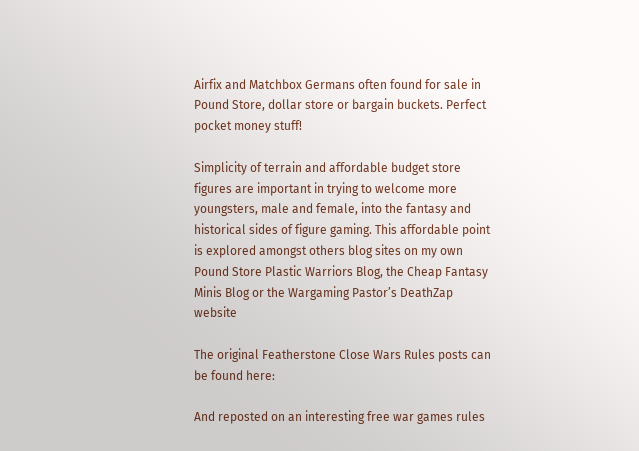Airfix and Matchbox Germans often found for sale in Pound Store, dollar store or bargain buckets. Perfect pocket money stuff!

Simplicity of terrain and affordable budget store figures are important in trying to welcome more youngsters, male and female, into the fantasy and historical sides of figure gaming. This affordable point is explored amongst others blog sites on my own Pound Store Plastic Warriors Blog, the Cheap Fantasy Minis Blog or the Wargaming Pastor’s DeathZap website

The original Featherstone Close Wars Rules posts can be found here:

And reposted on an interesting free war games rules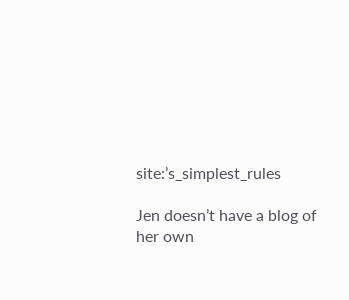site:’s_simplest_rules

Jen doesn’t have a blog of her own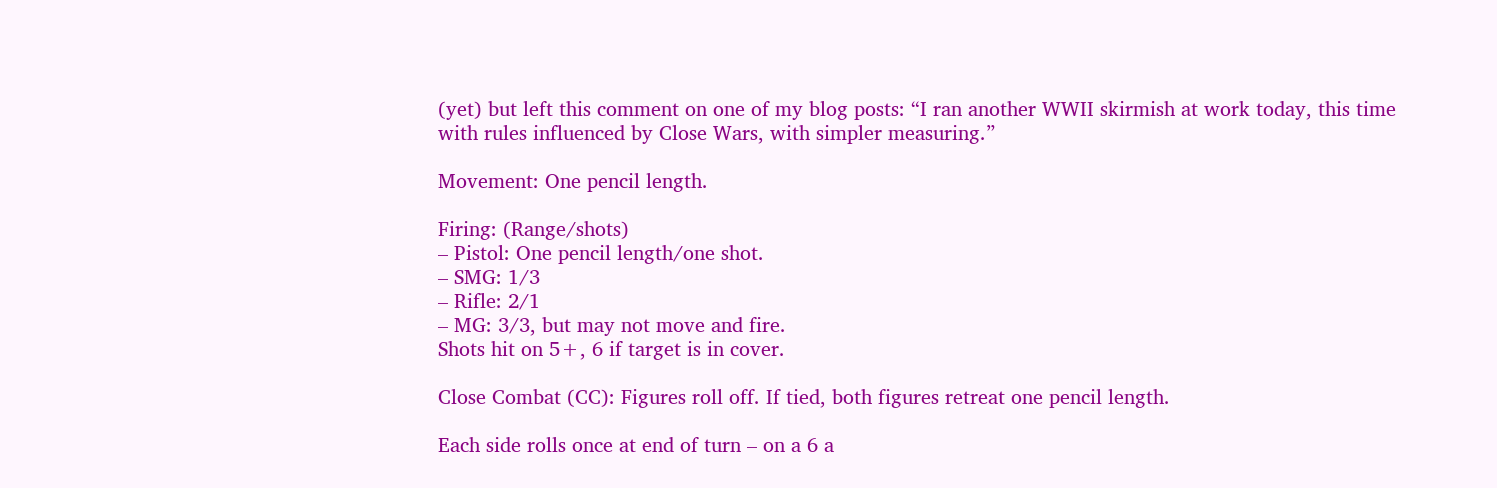(yet) but left this comment on one of my blog posts: “I ran another WWII skirmish at work today, this time with rules influenced by Close Wars, with simpler measuring.”

Movement: One pencil length.

Firing: (Range/shots)
– Pistol: One pencil length/one shot.
– SMG: 1/3
– Rifle: 2/1
– MG: 3/3, but may not move and fire.
Shots hit on 5+, 6 if target is in cover.

Close Combat (CC): Figures roll off. If tied, both figures retreat one pencil length.

Each side rolls once at end of turn – on a 6 a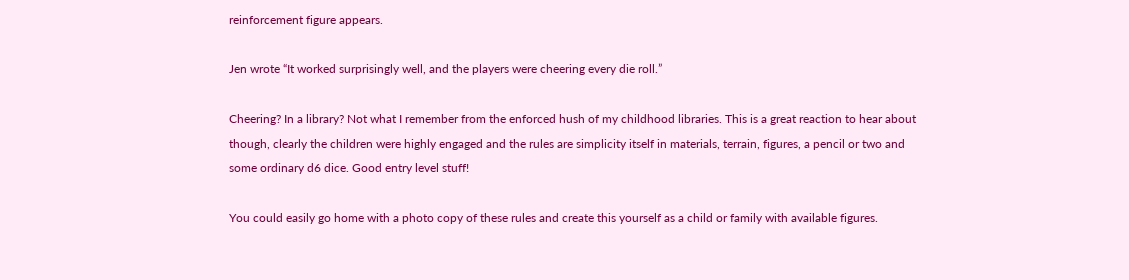reinforcement figure appears.

Jen wrote “It worked surprisingly well, and the players were cheering every die roll.”

Cheering? In a library? Not what I remember from the enforced hush of my childhood libraries. This is a great reaction to hear about though, clearly the children were highly engaged and the rules are simplicity itself in materials, terrain, figures, a pencil or two and some ordinary d6 dice. Good entry level stuff!

You could easily go home with a photo copy of these rules and create this yourself as a child or family with available figures.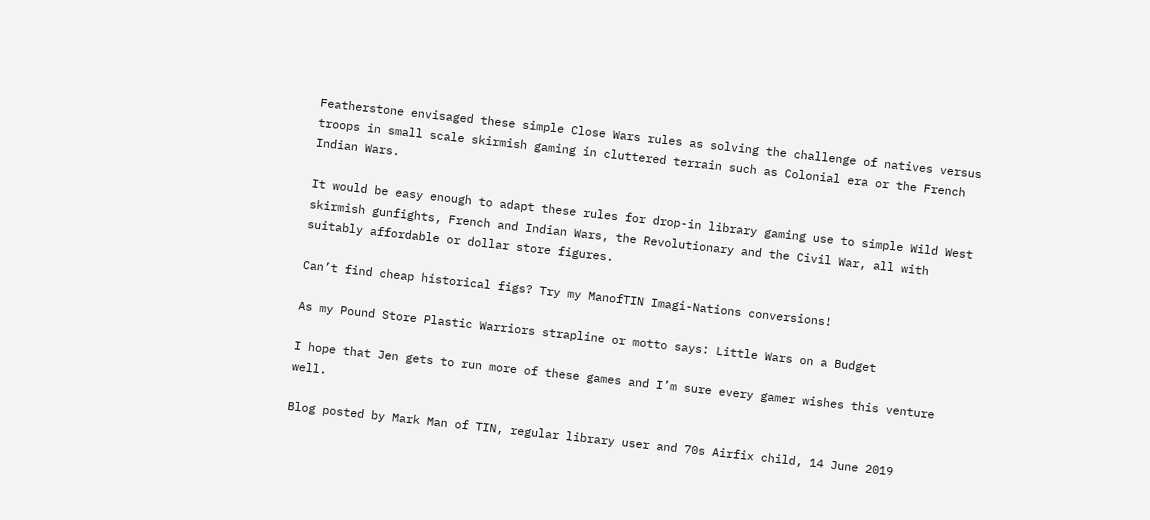Featherstone envisaged these simple Close Wars rules as solving the challenge of natives versus troops in small scale skirmish gaming in cluttered terrain such as Colonial era or the French Indian Wars.

It would be easy enough to adapt these rules for drop-in library gaming use to simple Wild West skirmish gunfights, French and Indian Wars, the Revolutionary and the Civil War, all with suitably affordable or dollar store figures.

Can’t find cheap historical figs? Try my ManofTIN Imagi-Nations conversions!

As my Pound Store Plastic Warriors strapline or motto says: Little Wars on a Budget

I hope that Jen gets to run more of these games and I’m sure every gamer wishes this venture well.

Blog posted by Mark Man of TIN, regular library user and 70s Airfix child, 14 June 2019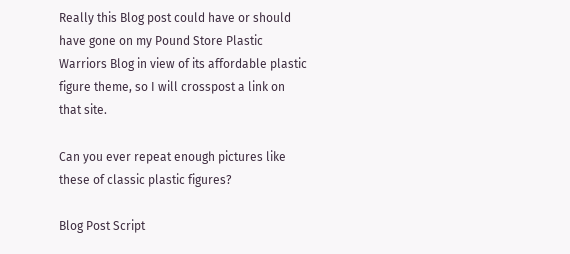Really this Blog post could have or should have gone on my Pound Store Plastic Warriors Blog in view of its affordable plastic figure theme, so I will crosspost a link on that site.

Can you ever repeat enough pictures like these of classic plastic figures?

Blog Post Script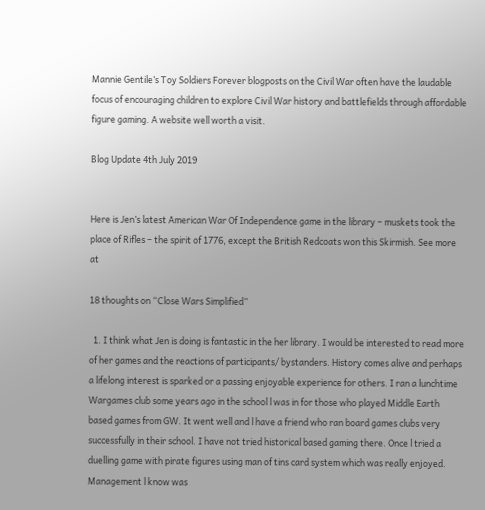Mannie Gentile’s Toy Soldiers Forever blogposts on the Civil War often have the laudable focus of encouraging children to explore Civil War history and battlefields through affordable figure gaming. A website well worth a visit.

Blog Update 4th July 2019


Here is Jen’s latest American War Of Independence game in the library – muskets took the place of Rifles – the spirit of 1776, except the British Redcoats won this Skirmish. See more at

18 thoughts on “Close Wars Simplified”

  1. I think what Jen is doing is fantastic in the her library. I would be interested to read more of her games and the reactions of participants/ bystanders. History comes alive and perhaps a lifelong interest is sparked or a passing enjoyable experience for others. I ran a lunchtime Wargames club some years ago in the school l was in for those who played Middle Earth based games from GW. It went well and l have a friend who ran board games clubs very successfully in their school. I have not tried historical based gaming there. Once l tried a duelling game with pirate figures using man of tins card system which was really enjoyed. Management l know was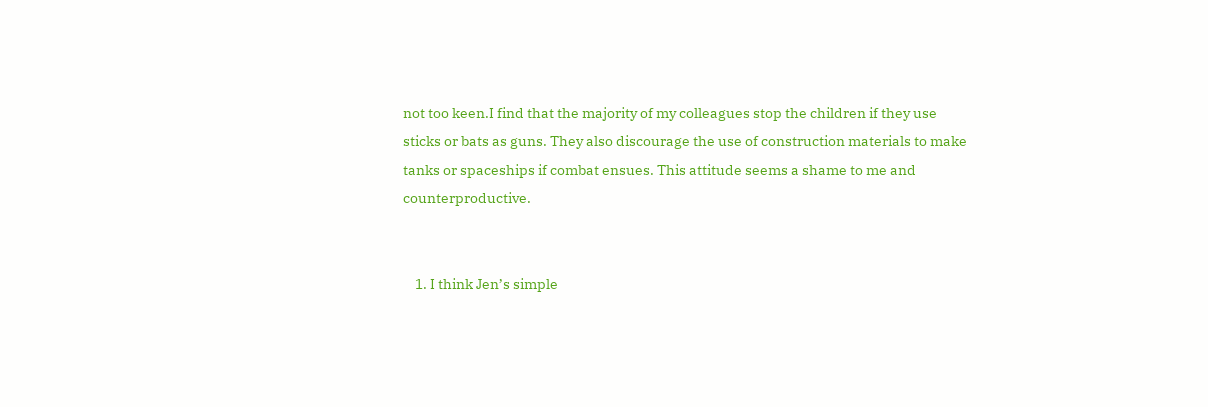not too keen.I find that the majority of my colleagues stop the children if they use sticks or bats as guns. They also discourage the use of construction materials to make tanks or spaceships if combat ensues. This attitude seems a shame to me and counterproductive.


    1. I think Jen’s simple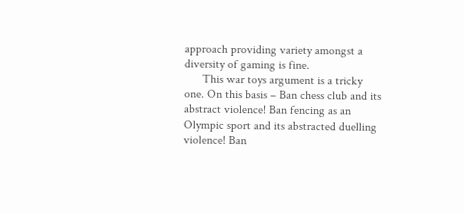approach providing variety amongst a diversity of gaming is fine.
      This war toys argument is a tricky one. On this basis – Ban chess club and its abstract violence! Ban fencing as an Olympic sport and its abstracted duelling violence! Ban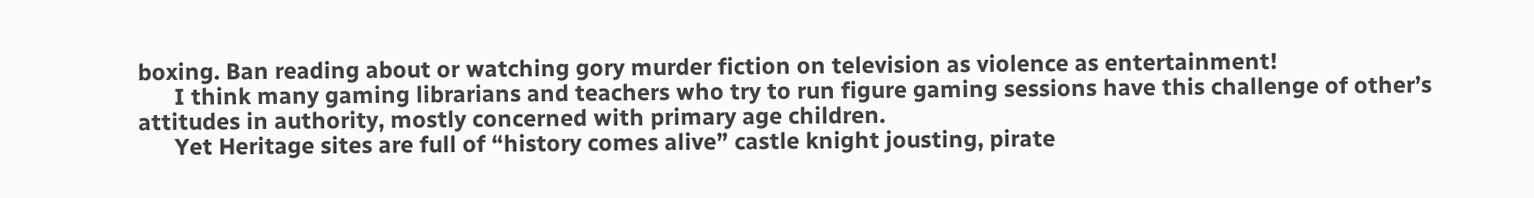boxing. Ban reading about or watching gory murder fiction on television as violence as entertainment!
      I think many gaming librarians and teachers who try to run figure gaming sessions have this challenge of other’s attitudes in authority, mostly concerned with primary age children.
      Yet Heritage sites are full of “history comes alive” castle knight jousting, pirate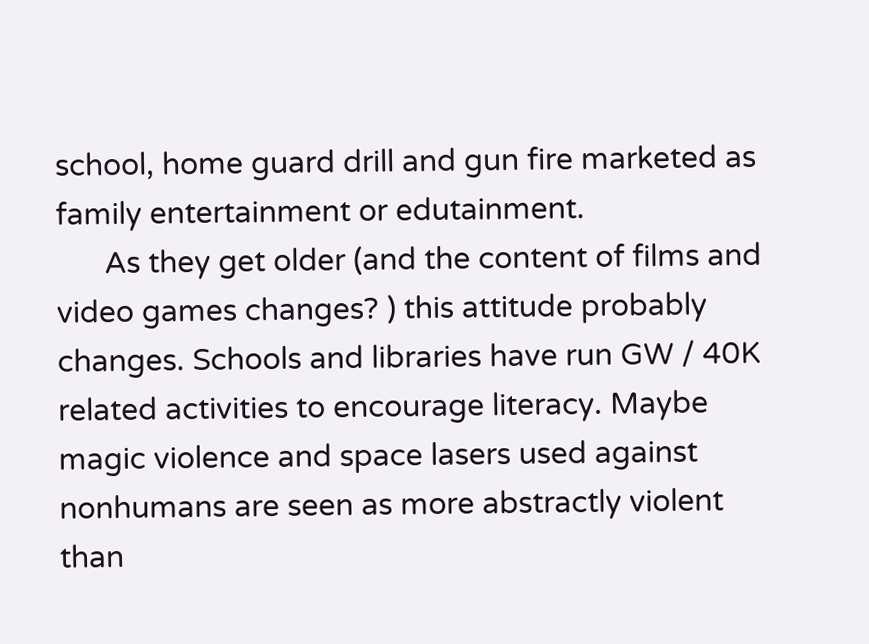school, home guard drill and gun fire marketed as family entertainment or edutainment.
      As they get older (and the content of films and video games changes? ) this attitude probably changes. Schools and libraries have run GW / 40K related activities to encourage literacy. Maybe magic violence and space lasers used against nonhumans are seen as more abstractly violent than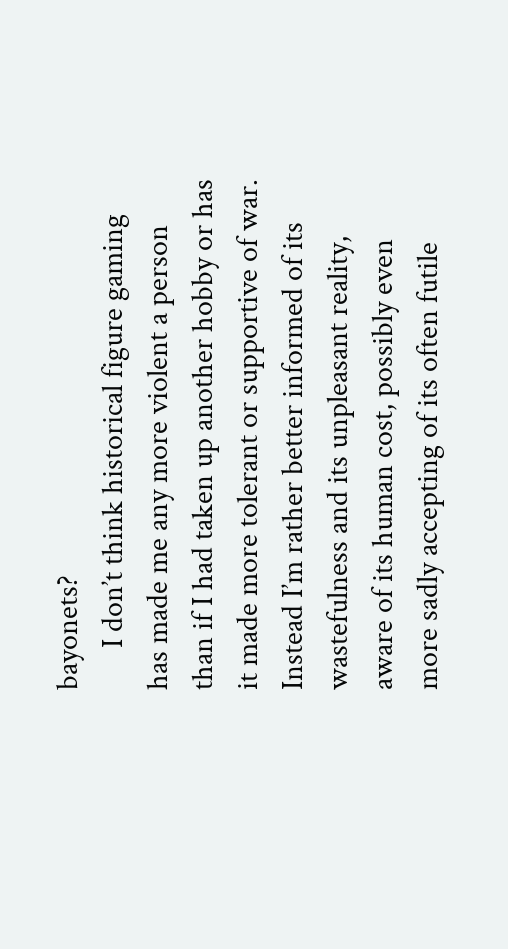bayonets?
      I don’t think historical figure gaming has made me any more violent a person than if I had taken up another hobby or has it made more tolerant or supportive of war. Instead I’m rather better informed of its wastefulness and its unpleasant reality, aware of its human cost, possibly even more sadly accepting of its often futile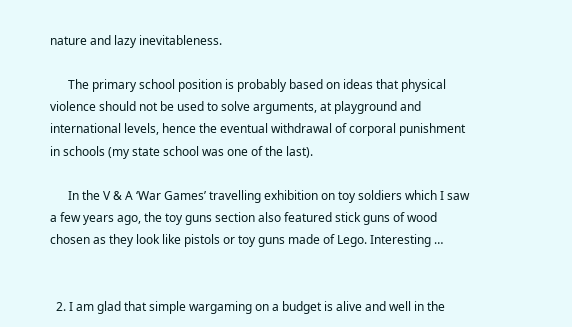nature and lazy inevitableness.

      The primary school position is probably based on ideas that physical violence should not be used to solve arguments, at playground and international levels, hence the eventual withdrawal of corporal punishment in schools (my state school was one of the last).

      In the V & A ‘War Games’ travelling exhibition on toy soldiers which I saw a few years ago, the toy guns section also featured stick guns of wood chosen as they look like pistols or toy guns made of Lego. Interesting …


  2. I am glad that simple wargaming on a budget is alive and well in the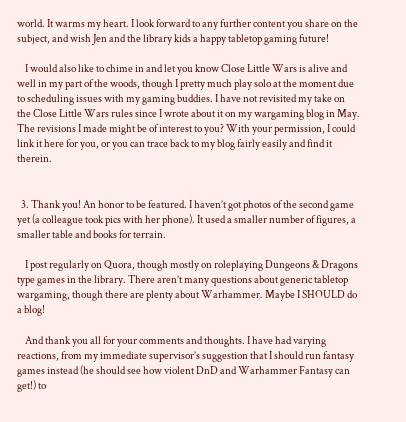world. It warms my heart. I look forward to any further content you share on the subject, and wish Jen and the library kids a happy tabletop gaming future!

    I would also like to chime in and let you know Close Little Wars is alive and well in my part of the woods, though I pretty much play solo at the moment due to scheduling issues with my gaming buddies. I have not revisited my take on the Close Little Wars rules since I wrote about it on my wargaming blog in May. The revisions I made might be of interest to you? With your permission, I could link it here for you, or you can trace back to my blog fairly easily and find it therein.


  3. Thank you! An honor to be featured. I haven’t got photos of the second game yet (a colleague took pics with her phone). It used a smaller number of figures, a smaller table and books for terrain.

    I post regularly on Quora, though mostly on roleplaying Dungeons & Dragons type games in the library. There aren’t many questions about generic tabletop wargaming, though there are plenty about Warhammer. Maybe I SHOULD do a blog!

    And thank you all for your comments and thoughts. I have had varying reactions, from my immediate supervisor’s suggestion that I should run fantasy games instead (he should see how violent DnD and Warhammer Fantasy can get!) to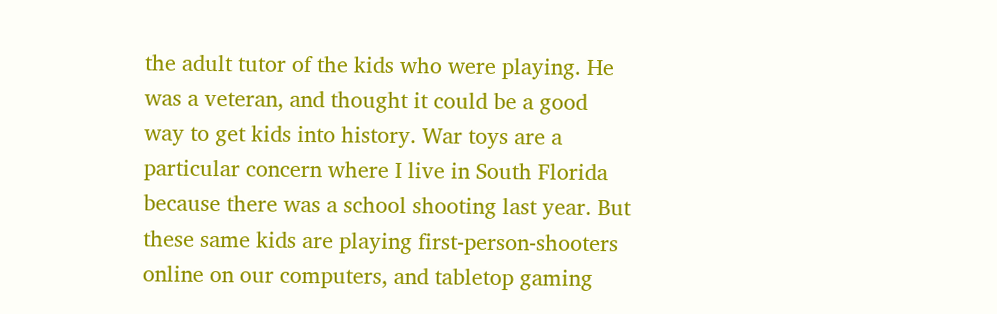the adult tutor of the kids who were playing. He was a veteran, and thought it could be a good way to get kids into history. War toys are a particular concern where I live in South Florida because there was a school shooting last year. But these same kids are playing first-person-shooters online on our computers, and tabletop gaming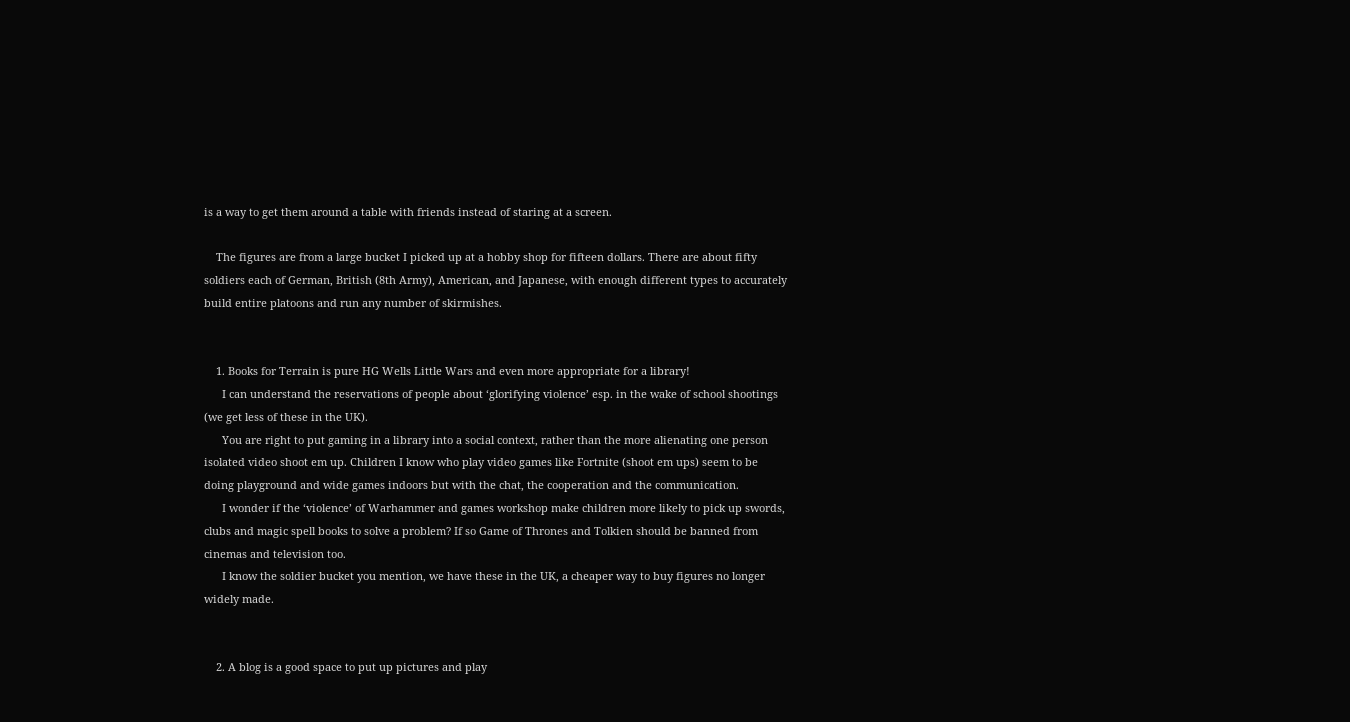is a way to get them around a table with friends instead of staring at a screen.

    The figures are from a large bucket I picked up at a hobby shop for fifteen dollars. There are about fifty soldiers each of German, British (8th Army), American, and Japanese, with enough different types to accurately build entire platoons and run any number of skirmishes.


    1. Books for Terrain is pure HG Wells Little Wars and even more appropriate for a library!
      I can understand the reservations of people about ‘glorifying violence’ esp. in the wake of school shootings (we get less of these in the UK).
      You are right to put gaming in a library into a social context, rather than the more alienating one person isolated video shoot em up. Children I know who play video games like Fortnite (shoot em ups) seem to be doing playground and wide games indoors but with the chat, the cooperation and the communication.
      I wonder if the ‘violence’ of Warhammer and games workshop make children more likely to pick up swords, clubs and magic spell books to solve a problem? If so Game of Thrones and Tolkien should be banned from cinemas and television too.
      I know the soldier bucket you mention, we have these in the UK, a cheaper way to buy figures no longer widely made.


    2. A blog is a good space to put up pictures and play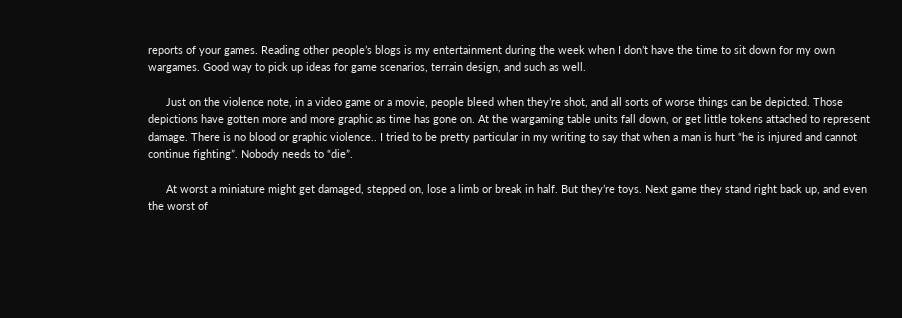reports of your games. Reading other people’s blogs is my entertainment during the week when I don’t have the time to sit down for my own wargames. Good way to pick up ideas for game scenarios, terrain design, and such as well.

      Just on the violence note, in a video game or a movie, people bleed when they’re shot, and all sorts of worse things can be depicted. Those depictions have gotten more and more graphic as time has gone on. At the wargaming table units fall down, or get little tokens attached to represent damage. There is no blood or graphic violence.. I tried to be pretty particular in my writing to say that when a man is hurt “he is injured and cannot continue fighting”. Nobody needs to “die”.

      At worst a miniature might get damaged, stepped on, lose a limb or break in half. But they’re toys. Next game they stand right back up, and even the worst of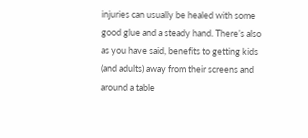injuries can usually be healed with some good glue and a steady hand. There’s also as you have said, benefits to getting kids (and adults) away from their screens and around a table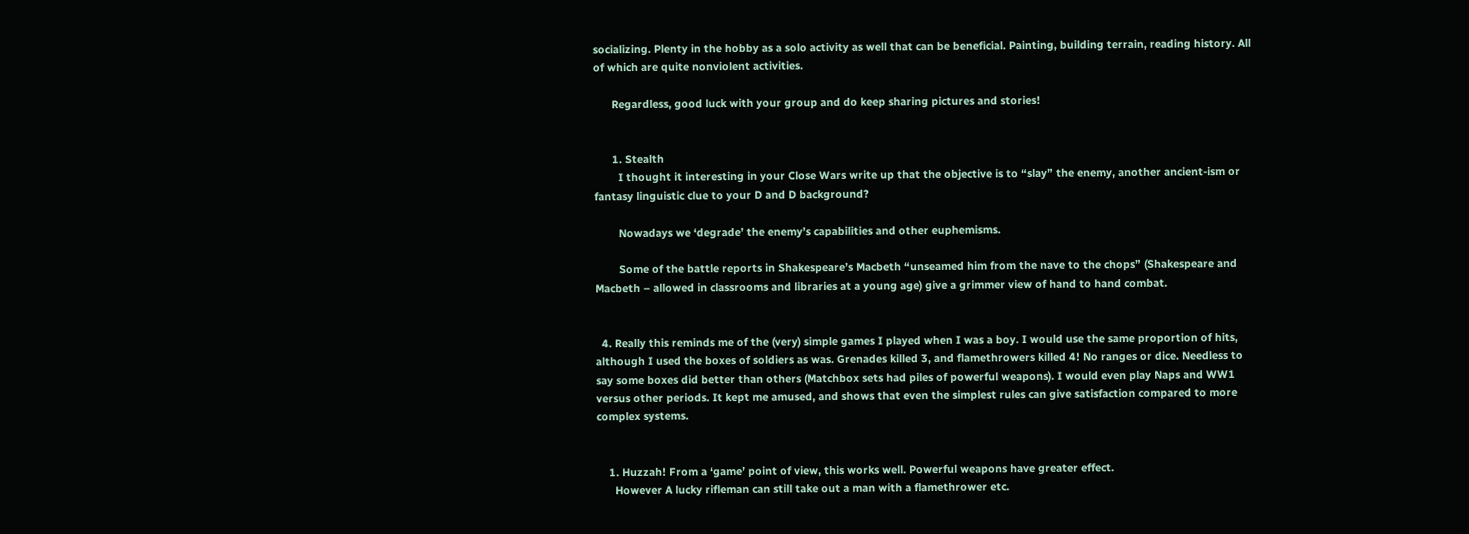socializing. Plenty in the hobby as a solo activity as well that can be beneficial. Painting, building terrain, reading history. All of which are quite nonviolent activities.

      Regardless, good luck with your group and do keep sharing pictures and stories!


      1. Stealth
        I thought it interesting in your Close Wars write up that the objective is to “slay” the enemy, another ancient-ism or fantasy linguistic clue to your D and D background?

        Nowadays we ‘degrade’ the enemy’s capabilities and other euphemisms.

        Some of the battle reports in Shakespeare’s Macbeth “unseamed him from the nave to the chops” (Shakespeare and Macbeth – allowed in classrooms and libraries at a young age) give a grimmer view of hand to hand combat.


  4. Really this reminds me of the (very) simple games I played when I was a boy. I would use the same proportion of hits, although I used the boxes of soldiers as was. Grenades killed 3, and flamethrowers killed 4! No ranges or dice. Needless to say some boxes did better than others (Matchbox sets had piles of powerful weapons). I would even play Naps and WW1 versus other periods. It kept me amused, and shows that even the simplest rules can give satisfaction compared to more complex systems.


    1. Huzzah! From a ‘game’ point of view, this works well. Powerful weapons have greater effect.
      However A lucky rifleman can still take out a man with a flamethrower etc.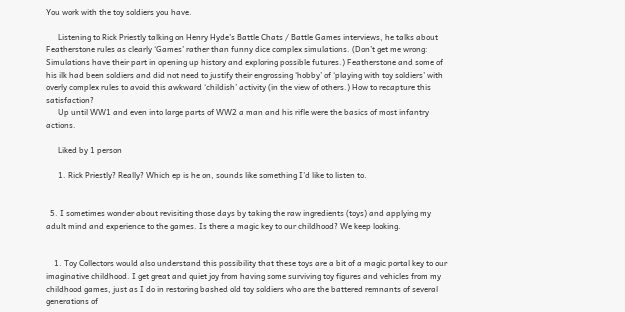You work with the toy soldiers you have.

      Listening to Rick Priestly talking on Henry Hyde’s Battle Chats / Battle Games interviews, he talks about Featherstone rules as clearly ‘Games’ rather than funny dice complex simulations. (Don’t get me wrong: Simulations have their part in opening up history and exploring possible futures.) Featherstone and some of his ilk had been soldiers and did not need to justify their engrossing ‘hobby’ of ‘playing with toy soldiers’ with overly complex rules to avoid this awkward ‘childish’ activity (in the view of others.) How to recapture this satisfaction?
      Up until WW1 and even into large parts of WW2 a man and his rifle were the basics of most infantry actions.

      Liked by 1 person

      1. Rick Priestly? Really? Which ep is he on, sounds like something I’d like to listen to.


  5. I sometimes wonder about revisiting those days by taking the raw ingredients (toys) and applying my adult mind and experience to the games. Is there a magic key to our childhood? We keep looking.


    1. Toy Collectors would also understand this possibility that these toys are a bit of a magic portal key to our imaginative childhood. I get great and quiet joy from having some surviving toy figures and vehicles from my childhood games, just as I do in restoring bashed old toy soldiers who are the battered remnants of several generations of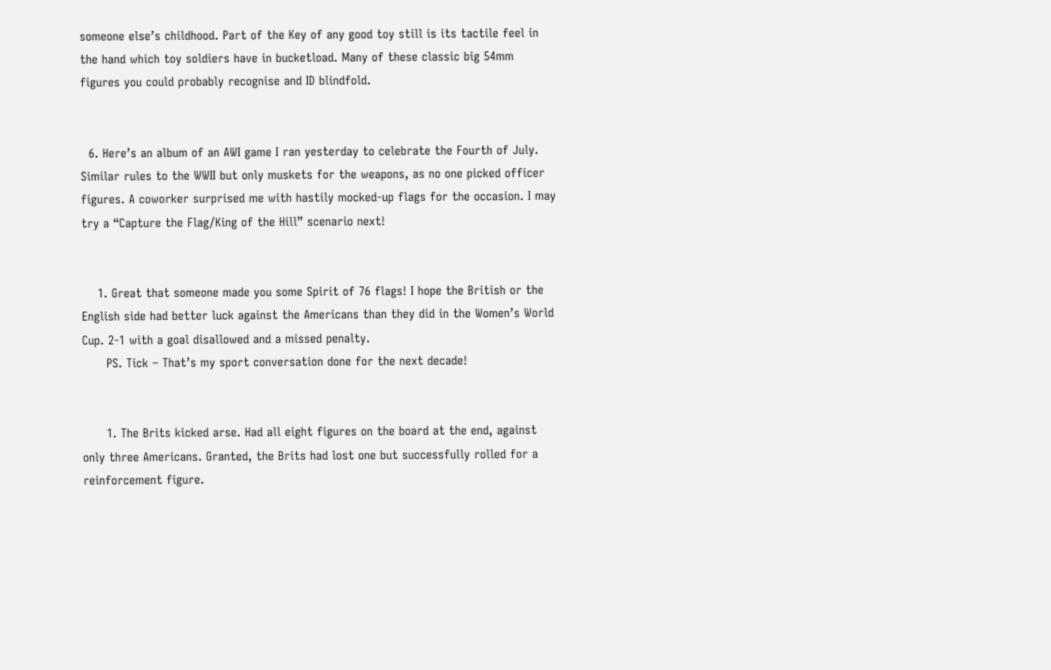someone else’s childhood. Part of the Key of any good toy still is its tactile feel in the hand which toy soldiers have in bucketload. Many of these classic big 54mm figures you could probably recognise and ID blindfold.


  6. Here’s an album of an AWI game I ran yesterday to celebrate the Fourth of July. Similar rules to the WWII but only muskets for the weapons, as no one picked officer figures. A coworker surprised me with hastily mocked-up flags for the occasion. I may try a “Capture the Flag/King of the Hill” scenario next!


    1. Great that someone made you some Spirit of 76 flags! I hope the British or the English side had better luck against the Americans than they did in the Women’s World Cup. 2-1 with a goal disallowed and a missed penalty.
      PS. Tick – That’s my sport conversation done for the next decade!


      1. The Brits kicked arse. Had all eight figures on the board at the end, against only three Americans. Granted, the Brits had lost one but successfully rolled for a reinforcement figure.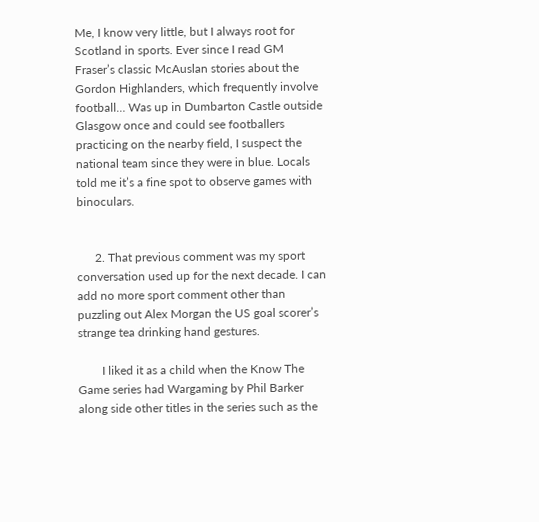Me, I know very little, but I always root for Scotland in sports. Ever since I read GM Fraser’s classic McAuslan stories about the Gordon Highlanders, which frequently involve football… Was up in Dumbarton Castle outside Glasgow once and could see footballers practicing on the nearby field, I suspect the national team since they were in blue. Locals told me it’s a fine spot to observe games with binoculars.


      2. That previous comment was my sport conversation used up for the next decade. I can add no more sport comment other than puzzling out Alex Morgan the US goal scorer’s strange tea drinking hand gestures.

        I liked it as a child when the Know The Game series had Wargaming by Phil Barker along side other titles in the series such as the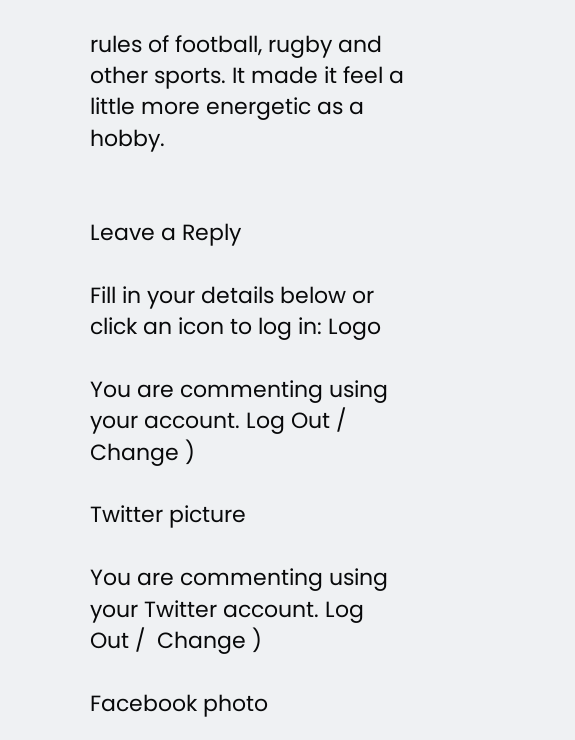rules of football, rugby and other sports. It made it feel a little more energetic as a hobby.


Leave a Reply

Fill in your details below or click an icon to log in: Logo

You are commenting using your account. Log Out /  Change )

Twitter picture

You are commenting using your Twitter account. Log Out /  Change )

Facebook photo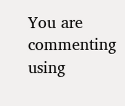You are commenting using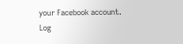your Facebook account. Log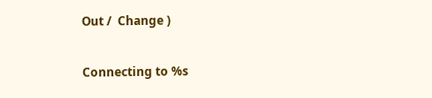Out /  Change )

Connecting to %s